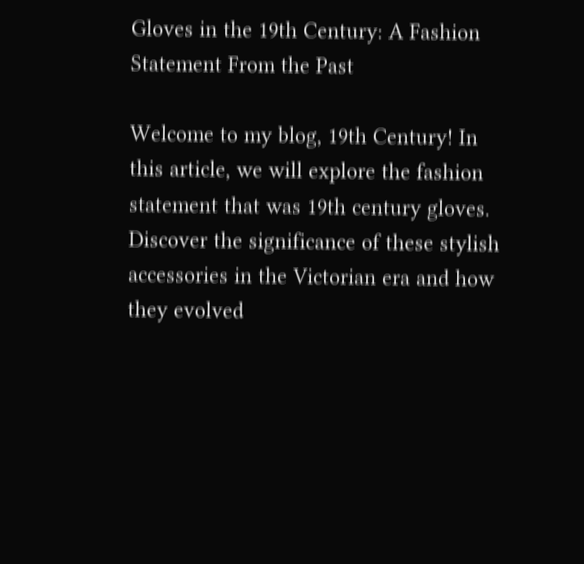Gloves in the 19th Century: A Fashion Statement From the Past

Welcome to my blog, 19th Century! In this article, we will explore the fashion statement that was 19th century gloves. Discover the significance of these stylish accessories in the Victorian era and how they evolved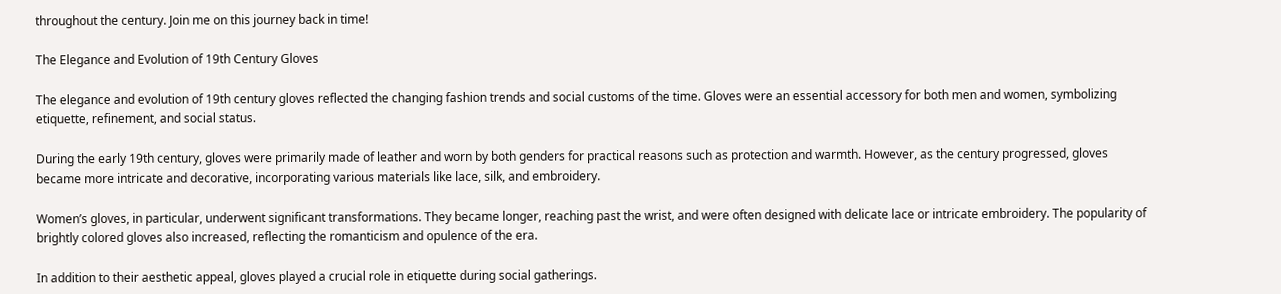throughout the century. Join me on this journey back in time!

The Elegance and Evolution of 19th Century Gloves

The elegance and evolution of 19th century gloves reflected the changing fashion trends and social customs of the time. Gloves were an essential accessory for both men and women, symbolizing etiquette, refinement, and social status.

During the early 19th century, gloves were primarily made of leather and worn by both genders for practical reasons such as protection and warmth. However, as the century progressed, gloves became more intricate and decorative, incorporating various materials like lace, silk, and embroidery.

Women’s gloves, in particular, underwent significant transformations. They became longer, reaching past the wrist, and were often designed with delicate lace or intricate embroidery. The popularity of brightly colored gloves also increased, reflecting the romanticism and opulence of the era.

In addition to their aesthetic appeal, gloves played a crucial role in etiquette during social gatherings.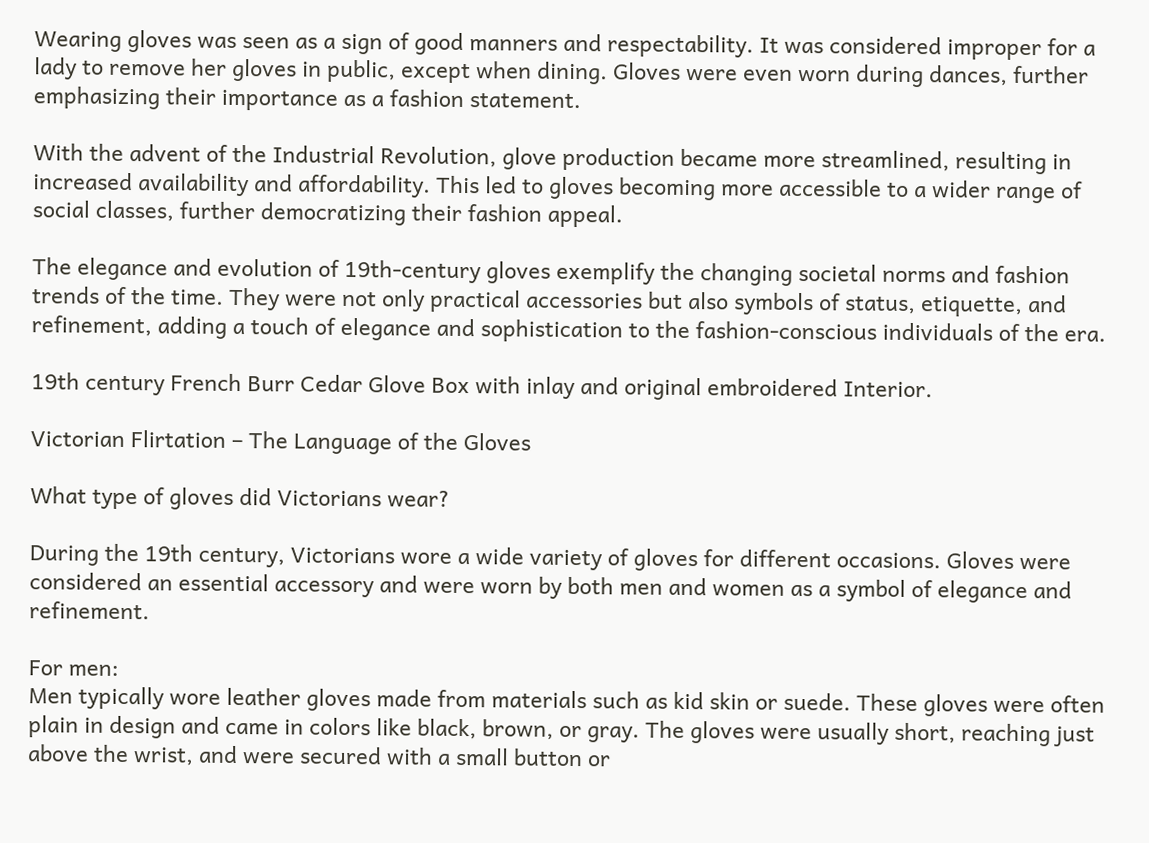Wearing gloves was seen as a sign of good manners and respectability. It was considered improper for a lady to remove her gloves in public, except when dining. Gloves were even worn during dances, further emphasizing their importance as a fashion statement.

With the advent of the Industrial Revolution, glove production became more streamlined, resulting in increased availability and affordability. This led to gloves becoming more accessible to a wider range of social classes, further democratizing their fashion appeal.

The elegance and evolution of 19th-century gloves exemplify the changing societal norms and fashion trends of the time. They were not only practical accessories but also symbols of status, etiquette, and refinement, adding a touch of elegance and sophistication to the fashion-conscious individuals of the era.

19th century French Burr Cedar Glove Box with inlay and original embroidered Interior.

Victorian Flirtation – The Language of the Gloves

What type of gloves did Victorians wear?

During the 19th century, Victorians wore a wide variety of gloves for different occasions. Gloves were considered an essential accessory and were worn by both men and women as a symbol of elegance and refinement.

For men:
Men typically wore leather gloves made from materials such as kid skin or suede. These gloves were often plain in design and came in colors like black, brown, or gray. The gloves were usually short, reaching just above the wrist, and were secured with a small button or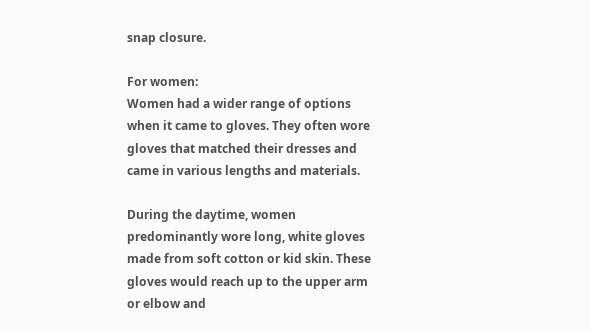snap closure.

For women:
Women had a wider range of options when it came to gloves. They often wore gloves that matched their dresses and came in various lengths and materials.

During the daytime, women predominantly wore long, white gloves made from soft cotton or kid skin. These gloves would reach up to the upper arm or elbow and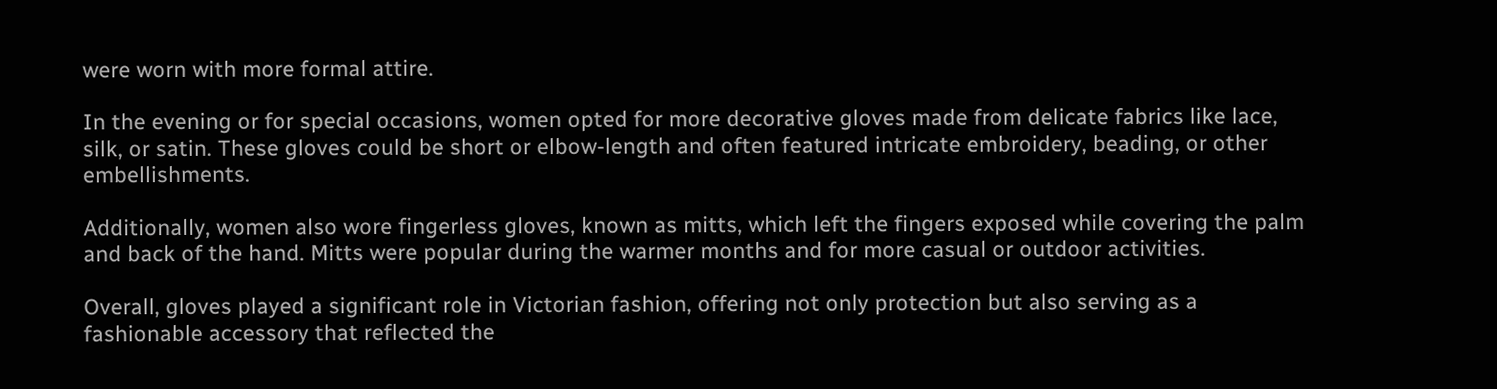were worn with more formal attire.

In the evening or for special occasions, women opted for more decorative gloves made from delicate fabrics like lace, silk, or satin. These gloves could be short or elbow-length and often featured intricate embroidery, beading, or other embellishments.

Additionally, women also wore fingerless gloves, known as mitts, which left the fingers exposed while covering the palm and back of the hand. Mitts were popular during the warmer months and for more casual or outdoor activities.

Overall, gloves played a significant role in Victorian fashion, offering not only protection but also serving as a fashionable accessory that reflected the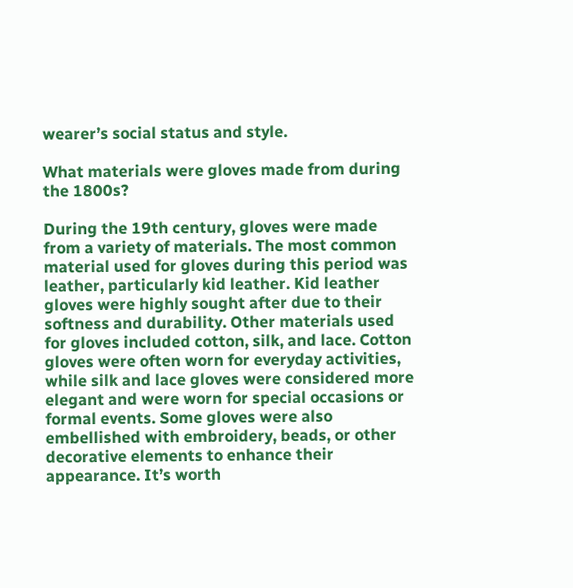wearer’s social status and style.

What materials were gloves made from during the 1800s?

During the 19th century, gloves were made from a variety of materials. The most common material used for gloves during this period was leather, particularly kid leather. Kid leather gloves were highly sought after due to their softness and durability. Other materials used for gloves included cotton, silk, and lace. Cotton gloves were often worn for everyday activities, while silk and lace gloves were considered more elegant and were worn for special occasions or formal events. Some gloves were also embellished with embroidery, beads, or other decorative elements to enhance their appearance. It’s worth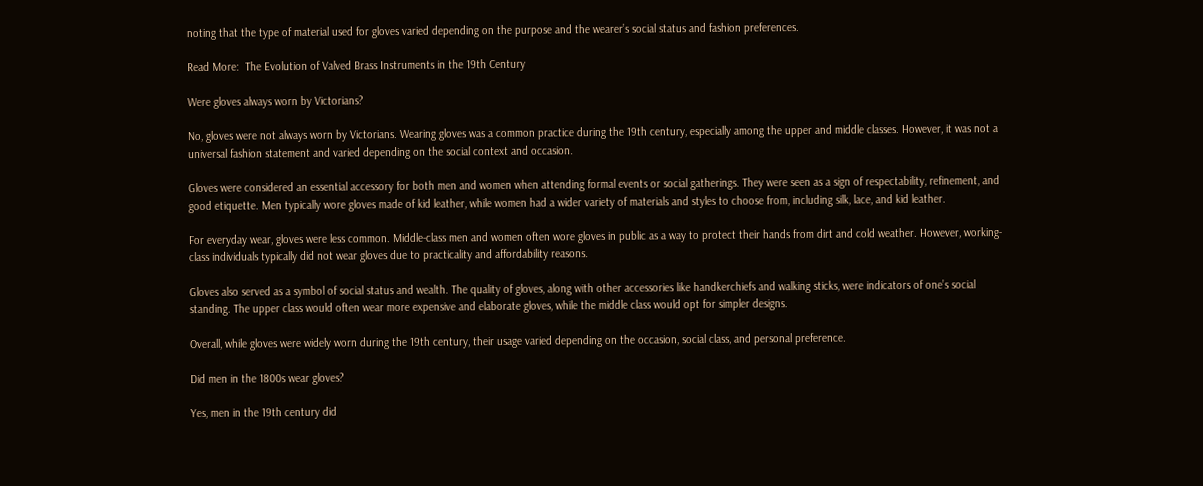noting that the type of material used for gloves varied depending on the purpose and the wearer’s social status and fashion preferences.

Read More:  The Evolution of Valved Brass Instruments in the 19th Century

Were gloves always worn by Victorians?

No, gloves were not always worn by Victorians. Wearing gloves was a common practice during the 19th century, especially among the upper and middle classes. However, it was not a universal fashion statement and varied depending on the social context and occasion.

Gloves were considered an essential accessory for both men and women when attending formal events or social gatherings. They were seen as a sign of respectability, refinement, and good etiquette. Men typically wore gloves made of kid leather, while women had a wider variety of materials and styles to choose from, including silk, lace, and kid leather.

For everyday wear, gloves were less common. Middle-class men and women often wore gloves in public as a way to protect their hands from dirt and cold weather. However, working-class individuals typically did not wear gloves due to practicality and affordability reasons.

Gloves also served as a symbol of social status and wealth. The quality of gloves, along with other accessories like handkerchiefs and walking sticks, were indicators of one’s social standing. The upper class would often wear more expensive and elaborate gloves, while the middle class would opt for simpler designs.

Overall, while gloves were widely worn during the 19th century, their usage varied depending on the occasion, social class, and personal preference.

Did men in the 1800s wear gloves?

Yes, men in the 19th century did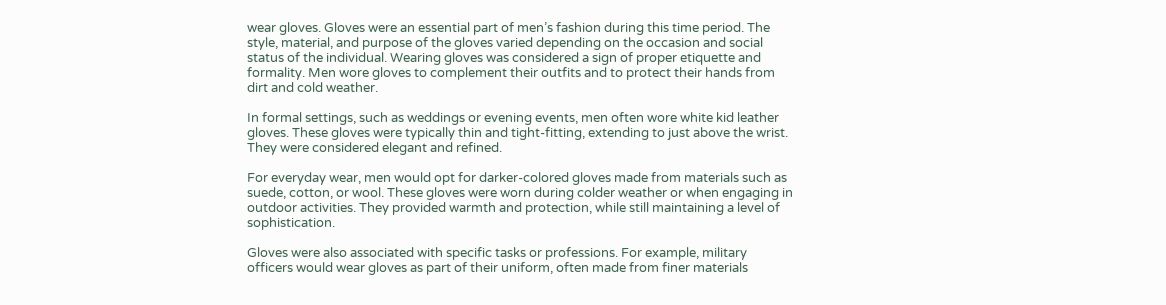wear gloves. Gloves were an essential part of men’s fashion during this time period. The style, material, and purpose of the gloves varied depending on the occasion and social status of the individual. Wearing gloves was considered a sign of proper etiquette and formality. Men wore gloves to complement their outfits and to protect their hands from dirt and cold weather.

In formal settings, such as weddings or evening events, men often wore white kid leather gloves. These gloves were typically thin and tight-fitting, extending to just above the wrist. They were considered elegant and refined.

For everyday wear, men would opt for darker-colored gloves made from materials such as suede, cotton, or wool. These gloves were worn during colder weather or when engaging in outdoor activities. They provided warmth and protection, while still maintaining a level of sophistication.

Gloves were also associated with specific tasks or professions. For example, military officers would wear gloves as part of their uniform, often made from finer materials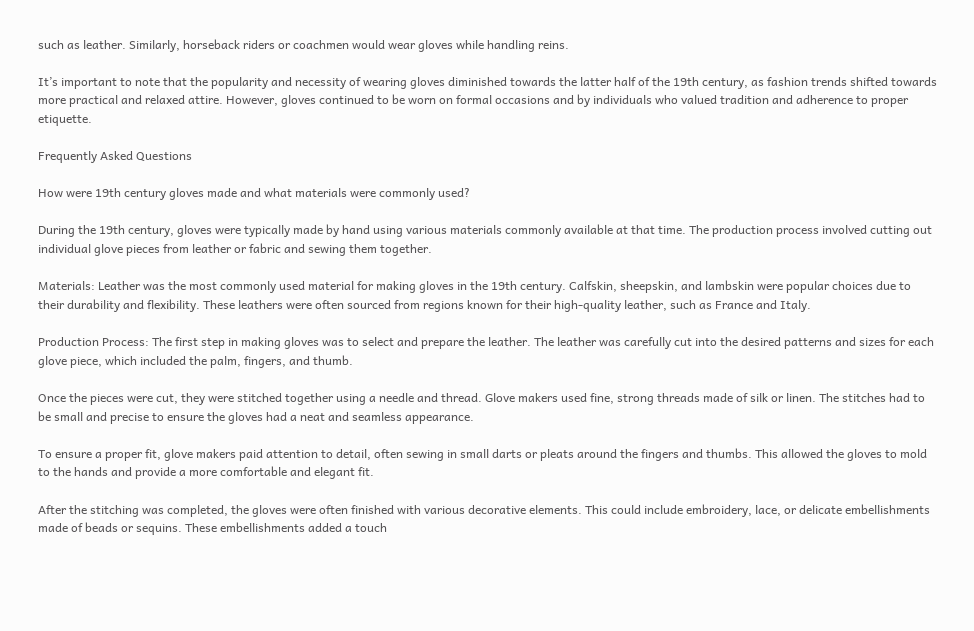such as leather. Similarly, horseback riders or coachmen would wear gloves while handling reins.

It’s important to note that the popularity and necessity of wearing gloves diminished towards the latter half of the 19th century, as fashion trends shifted towards more practical and relaxed attire. However, gloves continued to be worn on formal occasions and by individuals who valued tradition and adherence to proper etiquette.

Frequently Asked Questions

How were 19th century gloves made and what materials were commonly used?

During the 19th century, gloves were typically made by hand using various materials commonly available at that time. The production process involved cutting out individual glove pieces from leather or fabric and sewing them together.

Materials: Leather was the most commonly used material for making gloves in the 19th century. Calfskin, sheepskin, and lambskin were popular choices due to their durability and flexibility. These leathers were often sourced from regions known for their high-quality leather, such as France and Italy.

Production Process: The first step in making gloves was to select and prepare the leather. The leather was carefully cut into the desired patterns and sizes for each glove piece, which included the palm, fingers, and thumb.

Once the pieces were cut, they were stitched together using a needle and thread. Glove makers used fine, strong threads made of silk or linen. The stitches had to be small and precise to ensure the gloves had a neat and seamless appearance.

To ensure a proper fit, glove makers paid attention to detail, often sewing in small darts or pleats around the fingers and thumbs. This allowed the gloves to mold to the hands and provide a more comfortable and elegant fit.

After the stitching was completed, the gloves were often finished with various decorative elements. This could include embroidery, lace, or delicate embellishments made of beads or sequins. These embellishments added a touch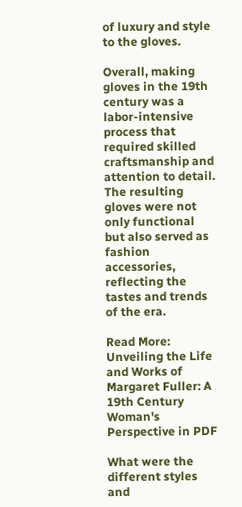of luxury and style to the gloves.

Overall, making gloves in the 19th century was a labor-intensive process that required skilled craftsmanship and attention to detail. The resulting gloves were not only functional but also served as fashion accessories, reflecting the tastes and trends of the era.

Read More:  Unveiling the Life and Works of Margaret Fuller: A 19th Century Woman's Perspective in PDF

What were the different styles and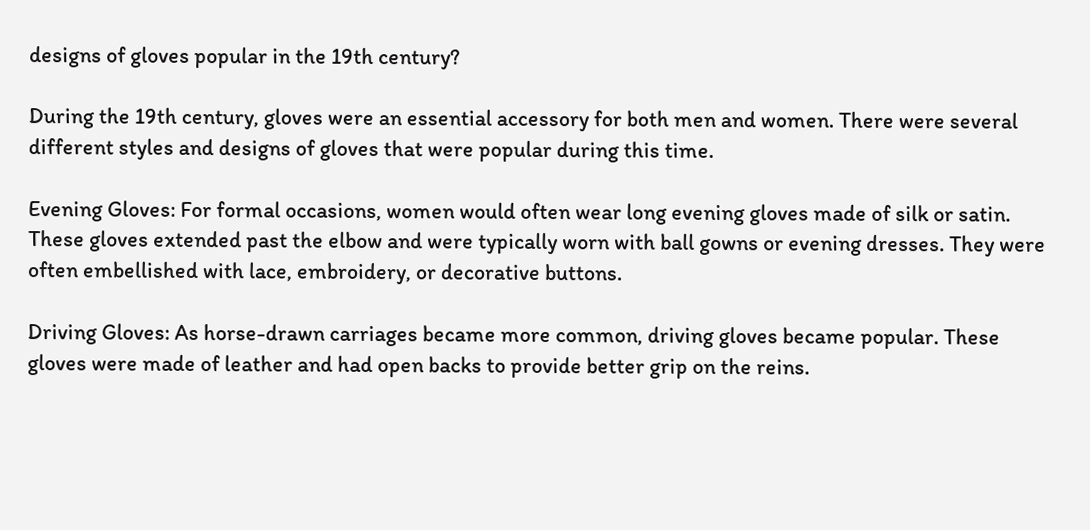designs of gloves popular in the 19th century?

During the 19th century, gloves were an essential accessory for both men and women. There were several different styles and designs of gloves that were popular during this time.

Evening Gloves: For formal occasions, women would often wear long evening gloves made of silk or satin. These gloves extended past the elbow and were typically worn with ball gowns or evening dresses. They were often embellished with lace, embroidery, or decorative buttons.

Driving Gloves: As horse-drawn carriages became more common, driving gloves became popular. These gloves were made of leather and had open backs to provide better grip on the reins.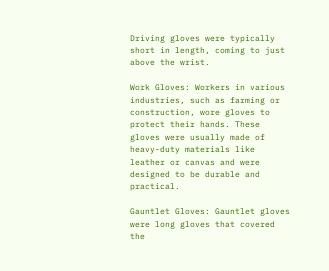Driving gloves were typically short in length, coming to just above the wrist.

Work Gloves: Workers in various industries, such as farming or construction, wore gloves to protect their hands. These gloves were usually made of heavy-duty materials like leather or canvas and were designed to be durable and practical.

Gauntlet Gloves: Gauntlet gloves were long gloves that covered the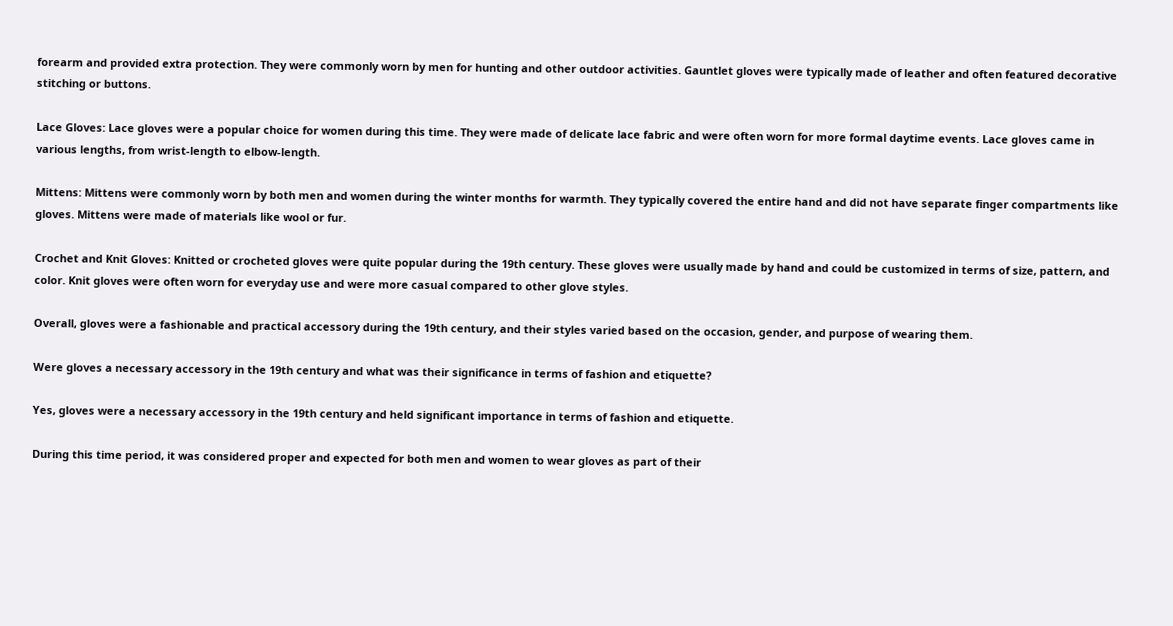forearm and provided extra protection. They were commonly worn by men for hunting and other outdoor activities. Gauntlet gloves were typically made of leather and often featured decorative stitching or buttons.

Lace Gloves: Lace gloves were a popular choice for women during this time. They were made of delicate lace fabric and were often worn for more formal daytime events. Lace gloves came in various lengths, from wrist-length to elbow-length.

Mittens: Mittens were commonly worn by both men and women during the winter months for warmth. They typically covered the entire hand and did not have separate finger compartments like gloves. Mittens were made of materials like wool or fur.

Crochet and Knit Gloves: Knitted or crocheted gloves were quite popular during the 19th century. These gloves were usually made by hand and could be customized in terms of size, pattern, and color. Knit gloves were often worn for everyday use and were more casual compared to other glove styles.

Overall, gloves were a fashionable and practical accessory during the 19th century, and their styles varied based on the occasion, gender, and purpose of wearing them.

Were gloves a necessary accessory in the 19th century and what was their significance in terms of fashion and etiquette?

Yes, gloves were a necessary accessory in the 19th century and held significant importance in terms of fashion and etiquette.

During this time period, it was considered proper and expected for both men and women to wear gloves as part of their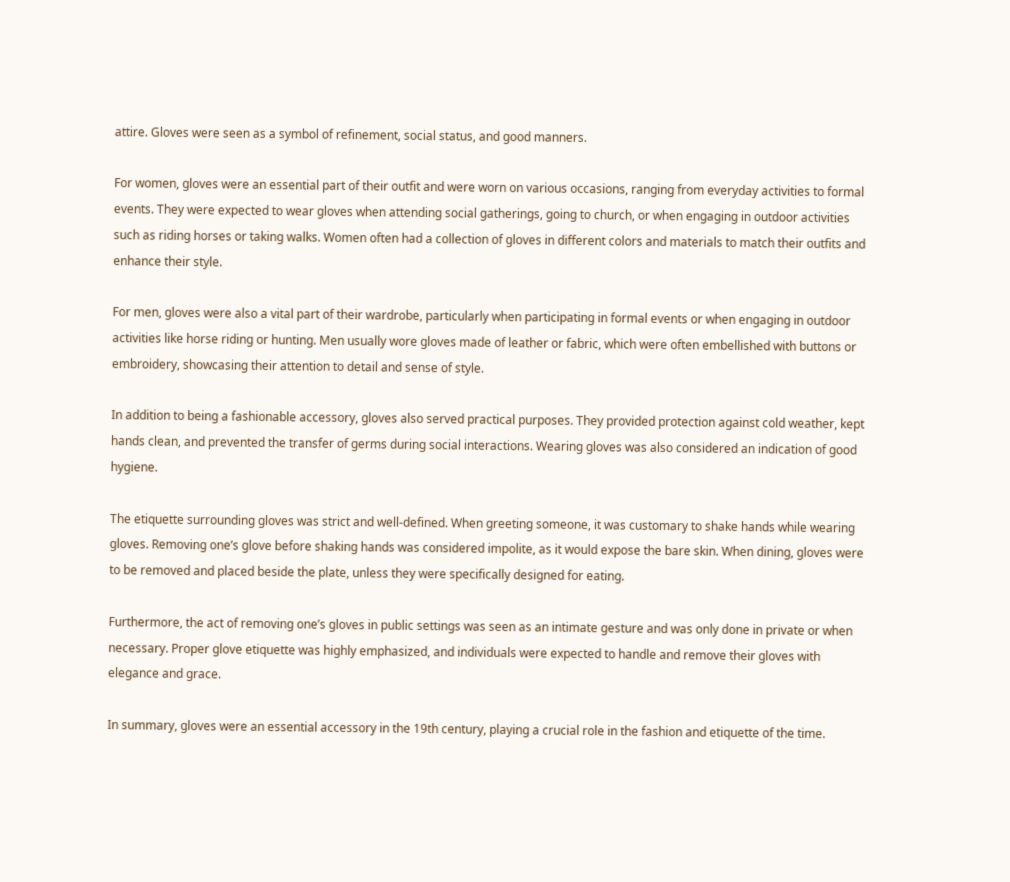attire. Gloves were seen as a symbol of refinement, social status, and good manners.

For women, gloves were an essential part of their outfit and were worn on various occasions, ranging from everyday activities to formal events. They were expected to wear gloves when attending social gatherings, going to church, or when engaging in outdoor activities such as riding horses or taking walks. Women often had a collection of gloves in different colors and materials to match their outfits and enhance their style.

For men, gloves were also a vital part of their wardrobe, particularly when participating in formal events or when engaging in outdoor activities like horse riding or hunting. Men usually wore gloves made of leather or fabric, which were often embellished with buttons or embroidery, showcasing their attention to detail and sense of style.

In addition to being a fashionable accessory, gloves also served practical purposes. They provided protection against cold weather, kept hands clean, and prevented the transfer of germs during social interactions. Wearing gloves was also considered an indication of good hygiene.

The etiquette surrounding gloves was strict and well-defined. When greeting someone, it was customary to shake hands while wearing gloves. Removing one’s glove before shaking hands was considered impolite, as it would expose the bare skin. When dining, gloves were to be removed and placed beside the plate, unless they were specifically designed for eating.

Furthermore, the act of removing one’s gloves in public settings was seen as an intimate gesture and was only done in private or when necessary. Proper glove etiquette was highly emphasized, and individuals were expected to handle and remove their gloves with elegance and grace.

In summary, gloves were an essential accessory in the 19th century, playing a crucial role in the fashion and etiquette of the time.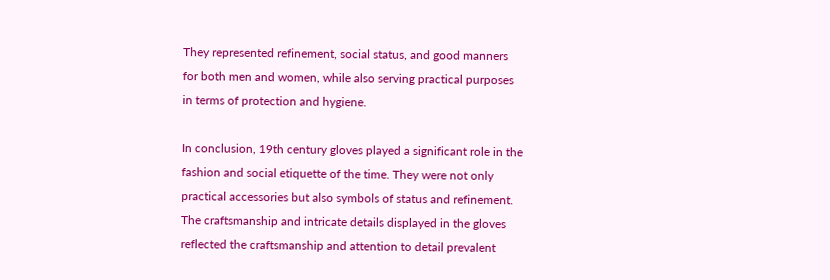They represented refinement, social status, and good manners for both men and women, while also serving practical purposes in terms of protection and hygiene.

In conclusion, 19th century gloves played a significant role in the fashion and social etiquette of the time. They were not only practical accessories but also symbols of status and refinement. The craftsmanship and intricate details displayed in the gloves reflected the craftsmanship and attention to detail prevalent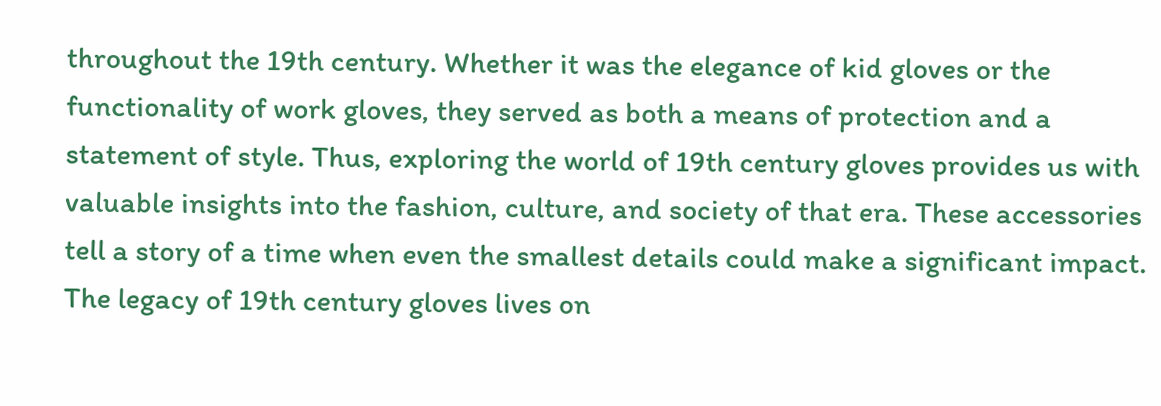throughout the 19th century. Whether it was the elegance of kid gloves or the functionality of work gloves, they served as both a means of protection and a statement of style. Thus, exploring the world of 19th century gloves provides us with valuable insights into the fashion, culture, and society of that era. These accessories tell a story of a time when even the smallest details could make a significant impact. The legacy of 19th century gloves lives on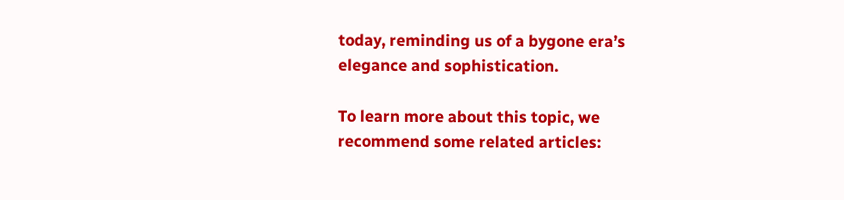today, reminding us of a bygone era’s elegance and sophistication.

To learn more about this topic, we recommend some related articles: